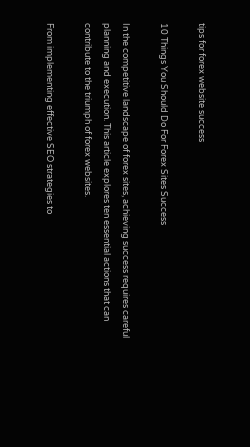tips for forex website success

10 Things You Should Do For Forex Sites Success

In the competitive landscape of forex sites, achieving success requires careful planning and execution. This article explores ten essential actions that can contribute to the triumph of forex websites.

From implementing effective SEO strategies to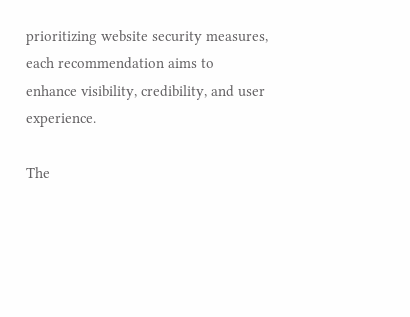prioritizing website security measures, each recommendation aims to enhance visibility, credibility, and user experience.

The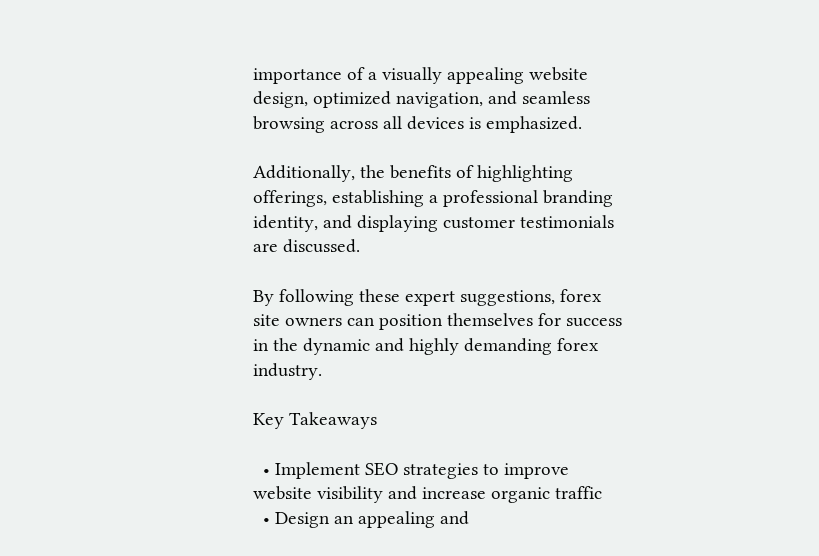importance of a visually appealing website design, optimized navigation, and seamless browsing across all devices is emphasized.

Additionally, the benefits of highlighting offerings, establishing a professional branding identity, and displaying customer testimonials are discussed.

By following these expert suggestions, forex site owners can position themselves for success in the dynamic and highly demanding forex industry.

Key Takeaways

  • Implement SEO strategies to improve website visibility and increase organic traffic
  • Design an appealing and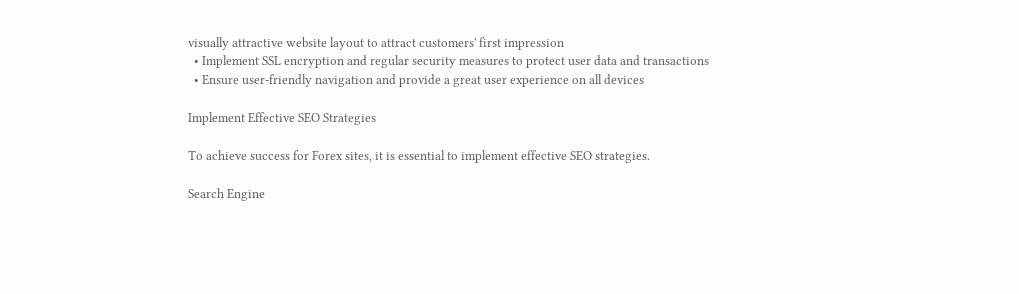visually attractive website layout to attract customers' first impression
  • Implement SSL encryption and regular security measures to protect user data and transactions
  • Ensure user-friendly navigation and provide a great user experience on all devices

Implement Effective SEO Strategies

To achieve success for Forex sites, it is essential to implement effective SEO strategies.

Search Engine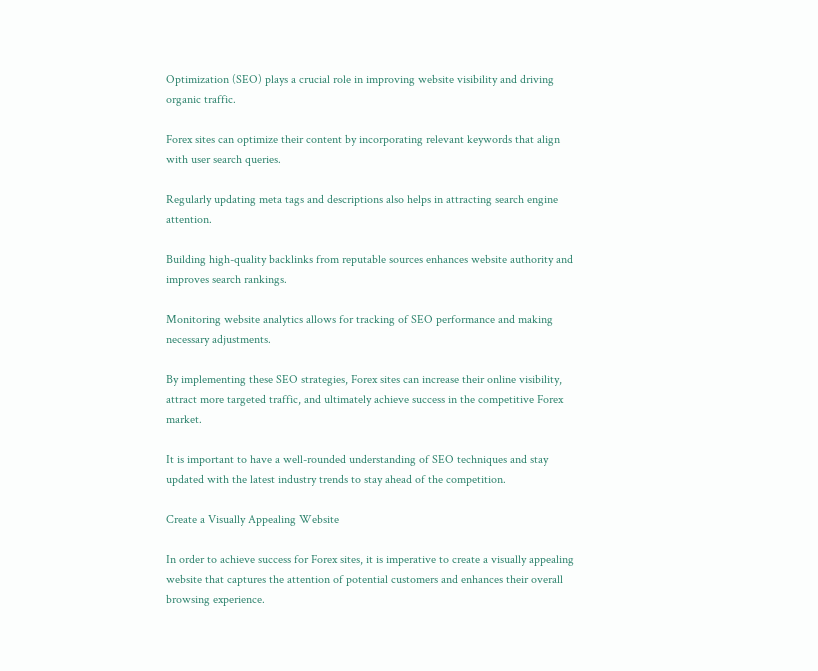Optimization (SEO) plays a crucial role in improving website visibility and driving organic traffic.

Forex sites can optimize their content by incorporating relevant keywords that align with user search queries.

Regularly updating meta tags and descriptions also helps in attracting search engine attention.

Building high-quality backlinks from reputable sources enhances website authority and improves search rankings.

Monitoring website analytics allows for tracking of SEO performance and making necessary adjustments.

By implementing these SEO strategies, Forex sites can increase their online visibility, attract more targeted traffic, and ultimately achieve success in the competitive Forex market.

It is important to have a well-rounded understanding of SEO techniques and stay updated with the latest industry trends to stay ahead of the competition.

Create a Visually Appealing Website

In order to achieve success for Forex sites, it is imperative to create a visually appealing website that captures the attention of potential customers and enhances their overall browsing experience.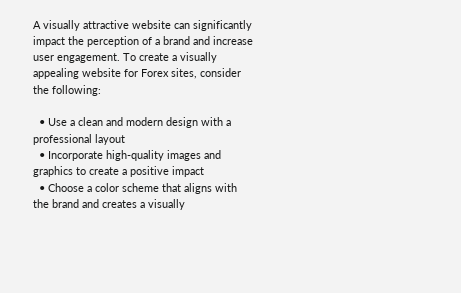A visually attractive website can significantly impact the perception of a brand and increase user engagement. To create a visually appealing website for Forex sites, consider the following:

  • Use a clean and modern design with a professional layout
  • Incorporate high-quality images and graphics to create a positive impact
  • Choose a color scheme that aligns with the brand and creates a visually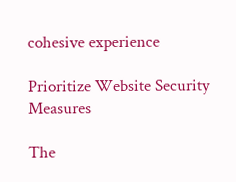cohesive experience

Prioritize Website Security Measures

The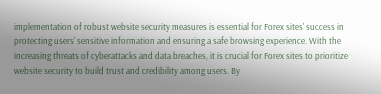implementation of robust website security measures is essential for Forex sites' success in protecting users' sensitive information and ensuring a safe browsing experience. With the increasing threats of cyberattacks and data breaches, it is crucial for Forex sites to prioritize website security to build trust and credibility among users. By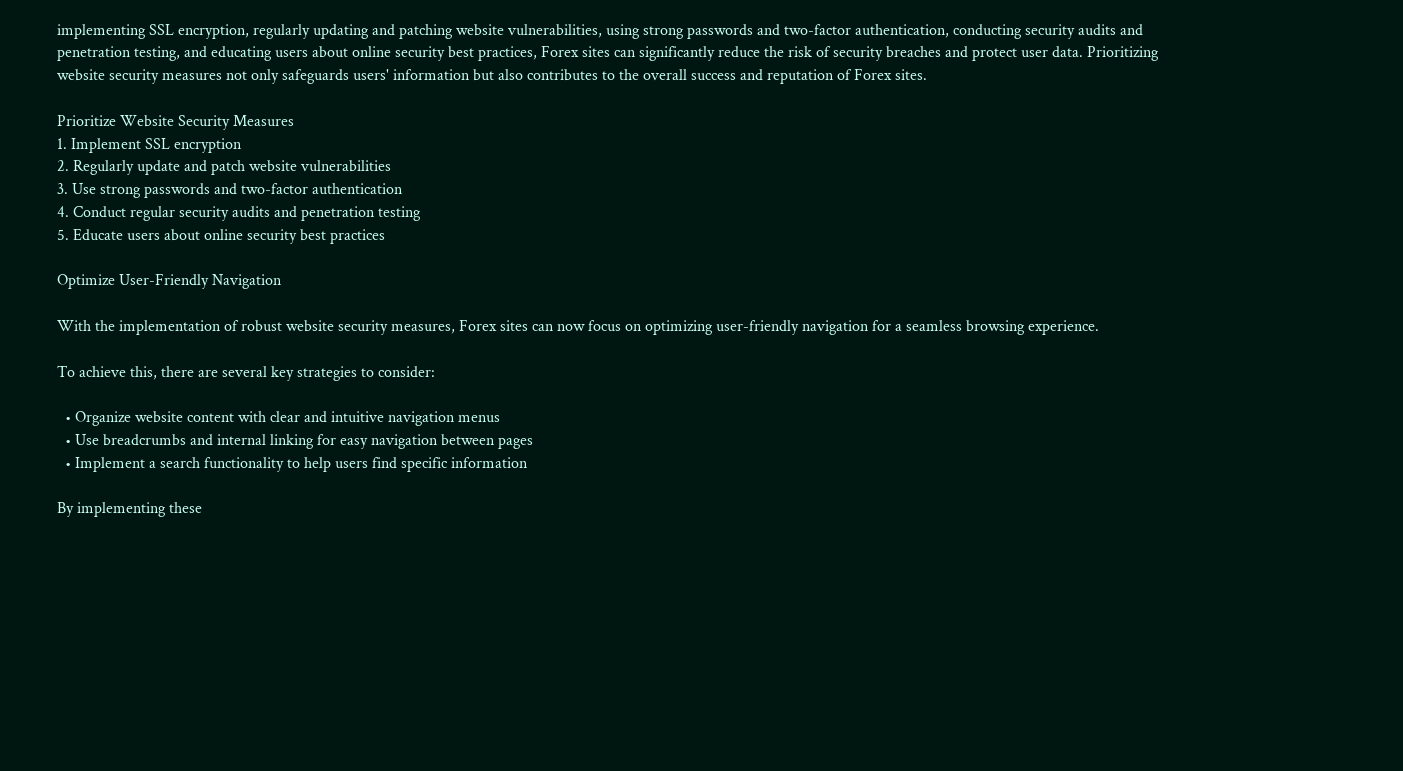implementing SSL encryption, regularly updating and patching website vulnerabilities, using strong passwords and two-factor authentication, conducting security audits and penetration testing, and educating users about online security best practices, Forex sites can significantly reduce the risk of security breaches and protect user data. Prioritizing website security measures not only safeguards users' information but also contributes to the overall success and reputation of Forex sites.

Prioritize Website Security Measures
1. Implement SSL encryption
2. Regularly update and patch website vulnerabilities
3. Use strong passwords and two-factor authentication
4. Conduct regular security audits and penetration testing
5. Educate users about online security best practices

Optimize User-Friendly Navigation

With the implementation of robust website security measures, Forex sites can now focus on optimizing user-friendly navigation for a seamless browsing experience.

To achieve this, there are several key strategies to consider:

  • Organize website content with clear and intuitive navigation menus
  • Use breadcrumbs and internal linking for easy navigation between pages
  • Implement a search functionality to help users find specific information

By implementing these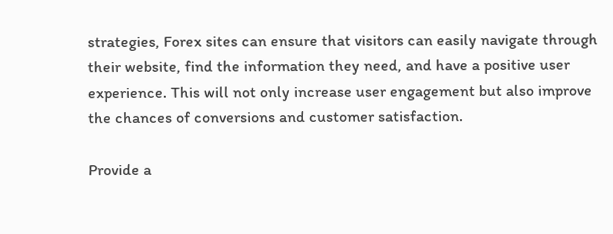strategies, Forex sites can ensure that visitors can easily navigate through their website, find the information they need, and have a positive user experience. This will not only increase user engagement but also improve the chances of conversions and customer satisfaction.

Provide a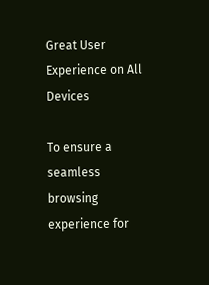Great User Experience on All Devices

To ensure a seamless browsing experience for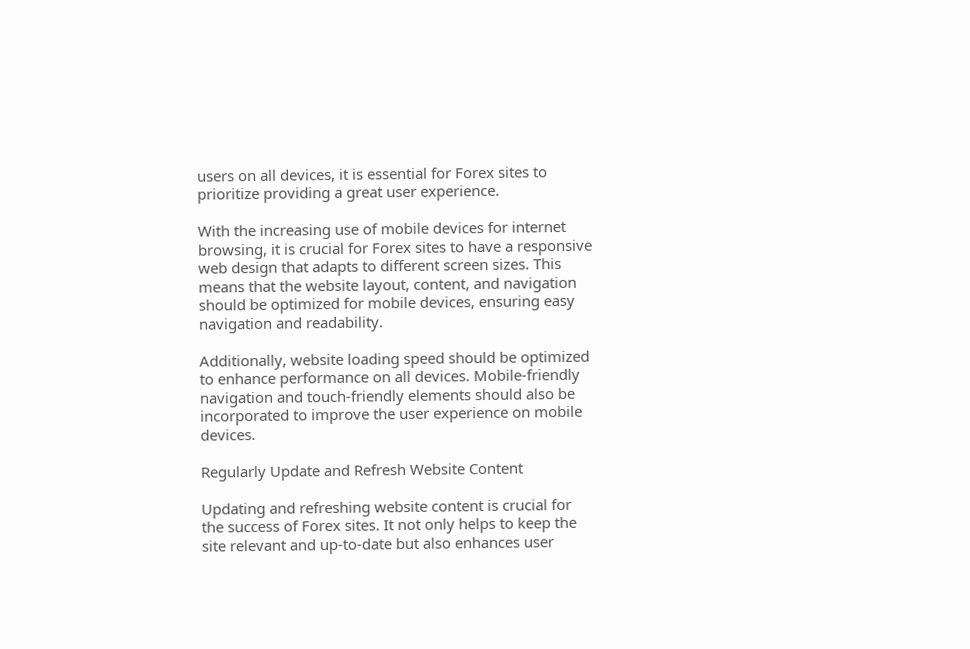users on all devices, it is essential for Forex sites to prioritize providing a great user experience.

With the increasing use of mobile devices for internet browsing, it is crucial for Forex sites to have a responsive web design that adapts to different screen sizes. This means that the website layout, content, and navigation should be optimized for mobile devices, ensuring easy navigation and readability.

Additionally, website loading speed should be optimized to enhance performance on all devices. Mobile-friendly navigation and touch-friendly elements should also be incorporated to improve the user experience on mobile devices.

Regularly Update and Refresh Website Content

Updating and refreshing website content is crucial for the success of Forex sites. It not only helps to keep the site relevant and up-to-date but also enhances user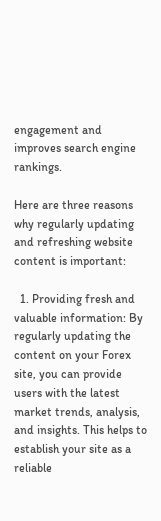engagement and improves search engine rankings.

Here are three reasons why regularly updating and refreshing website content is important:

  1. Providing fresh and valuable information: By regularly updating the content on your Forex site, you can provide users with the latest market trends, analysis, and insights. This helps to establish your site as a reliable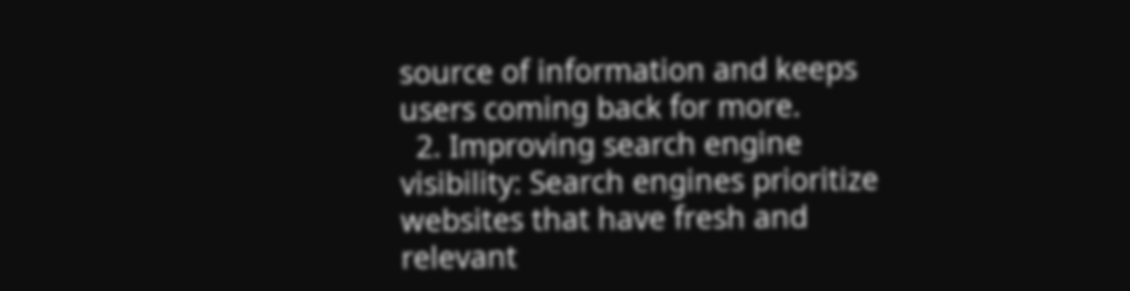source of information and keeps users coming back for more.
  2. Improving search engine visibility: Search engines prioritize websites that have fresh and relevant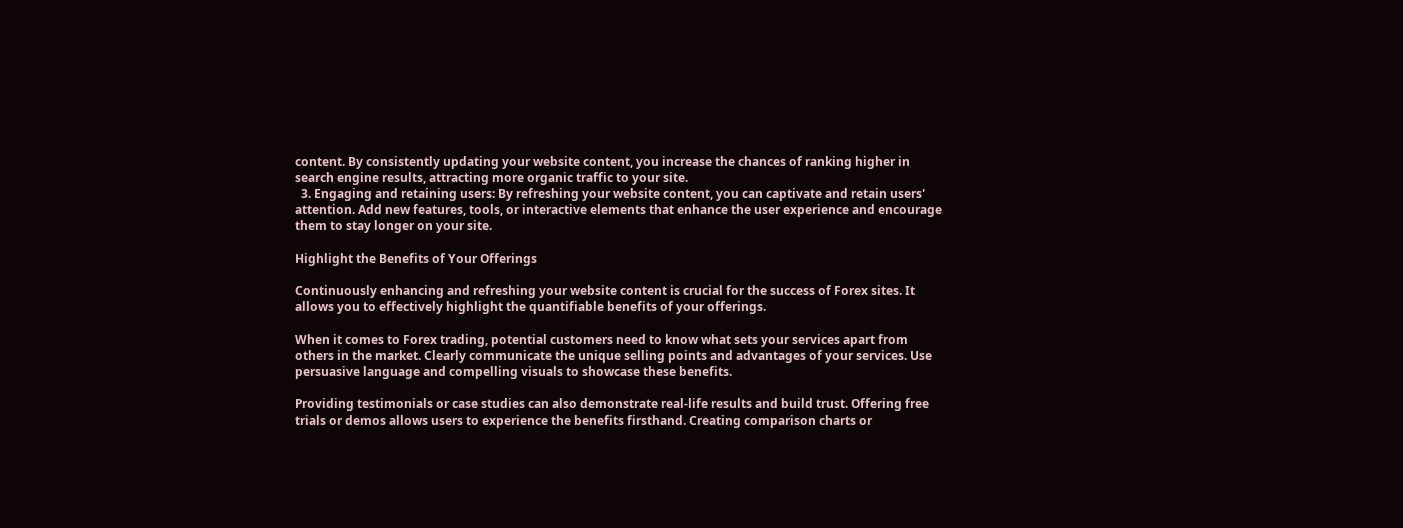content. By consistently updating your website content, you increase the chances of ranking higher in search engine results, attracting more organic traffic to your site.
  3. Engaging and retaining users: By refreshing your website content, you can captivate and retain users' attention. Add new features, tools, or interactive elements that enhance the user experience and encourage them to stay longer on your site.

Highlight the Benefits of Your Offerings

Continuously enhancing and refreshing your website content is crucial for the success of Forex sites. It allows you to effectively highlight the quantifiable benefits of your offerings.

When it comes to Forex trading, potential customers need to know what sets your services apart from others in the market. Clearly communicate the unique selling points and advantages of your services. Use persuasive language and compelling visuals to showcase these benefits.

Providing testimonials or case studies can also demonstrate real-life results and build trust. Offering free trials or demos allows users to experience the benefits firsthand. Creating comparison charts or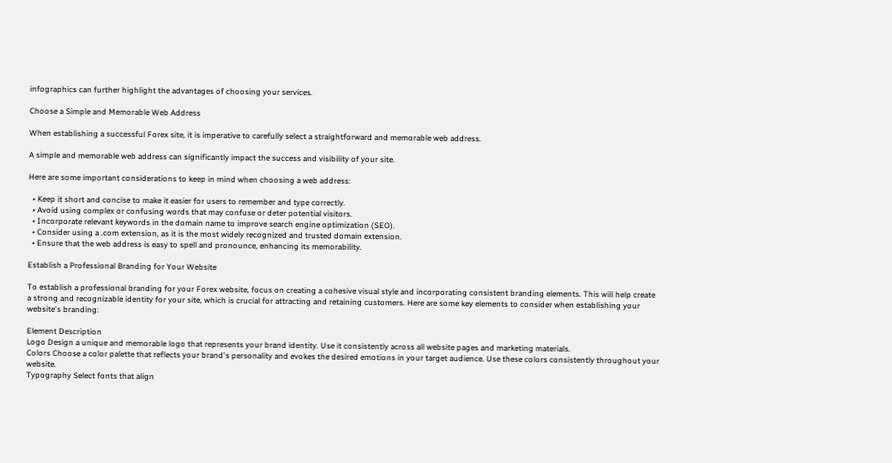infographics can further highlight the advantages of choosing your services.

Choose a Simple and Memorable Web Address

When establishing a successful Forex site, it is imperative to carefully select a straightforward and memorable web address.

A simple and memorable web address can significantly impact the success and visibility of your site.

Here are some important considerations to keep in mind when choosing a web address:

  • Keep it short and concise to make it easier for users to remember and type correctly.
  • Avoid using complex or confusing words that may confuse or deter potential visitors.
  • Incorporate relevant keywords in the domain name to improve search engine optimization (SEO).
  • Consider using a .com extension, as it is the most widely recognized and trusted domain extension.
  • Ensure that the web address is easy to spell and pronounce, enhancing its memorability.

Establish a Professional Branding for Your Website

To establish a professional branding for your Forex website, focus on creating a cohesive visual style and incorporating consistent branding elements. This will help create a strong and recognizable identity for your site, which is crucial for attracting and retaining customers. Here are some key elements to consider when establishing your website's branding:

Element Description
Logo Design a unique and memorable logo that represents your brand identity. Use it consistently across all website pages and marketing materials.
Colors Choose a color palette that reflects your brand's personality and evokes the desired emotions in your target audience. Use these colors consistently throughout your website.
Typography Select fonts that align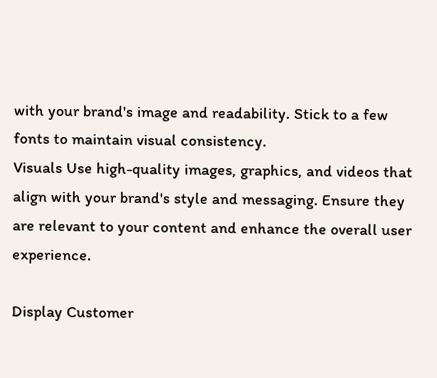with your brand's image and readability. Stick to a few fonts to maintain visual consistency.
Visuals Use high-quality images, graphics, and videos that align with your brand's style and messaging. Ensure they are relevant to your content and enhance the overall user experience.

Display Customer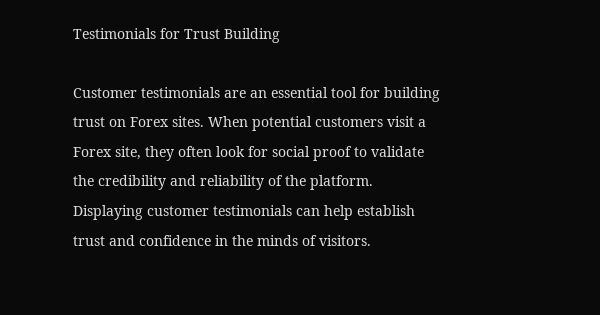Testimonials for Trust Building

Customer testimonials are an essential tool for building trust on Forex sites. When potential customers visit a Forex site, they often look for social proof to validate the credibility and reliability of the platform. Displaying customer testimonials can help establish trust and confidence in the minds of visitors.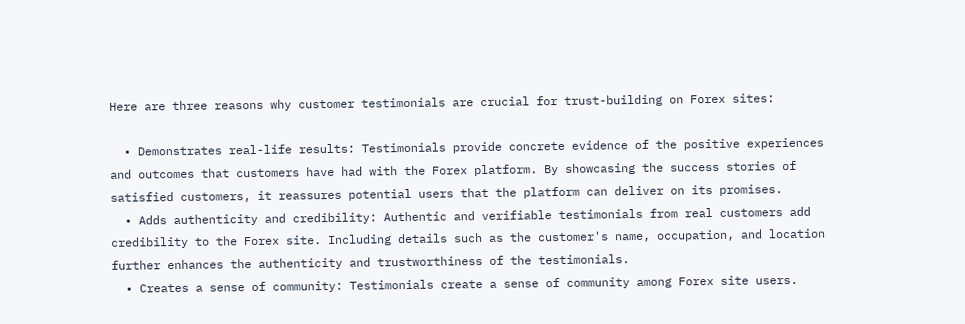Here are three reasons why customer testimonials are crucial for trust-building on Forex sites:

  • Demonstrates real-life results: Testimonials provide concrete evidence of the positive experiences and outcomes that customers have had with the Forex platform. By showcasing the success stories of satisfied customers, it reassures potential users that the platform can deliver on its promises.
  • Adds authenticity and credibility: Authentic and verifiable testimonials from real customers add credibility to the Forex site. Including details such as the customer's name, occupation, and location further enhances the authenticity and trustworthiness of the testimonials.
  • Creates a sense of community: Testimonials create a sense of community among Forex site users.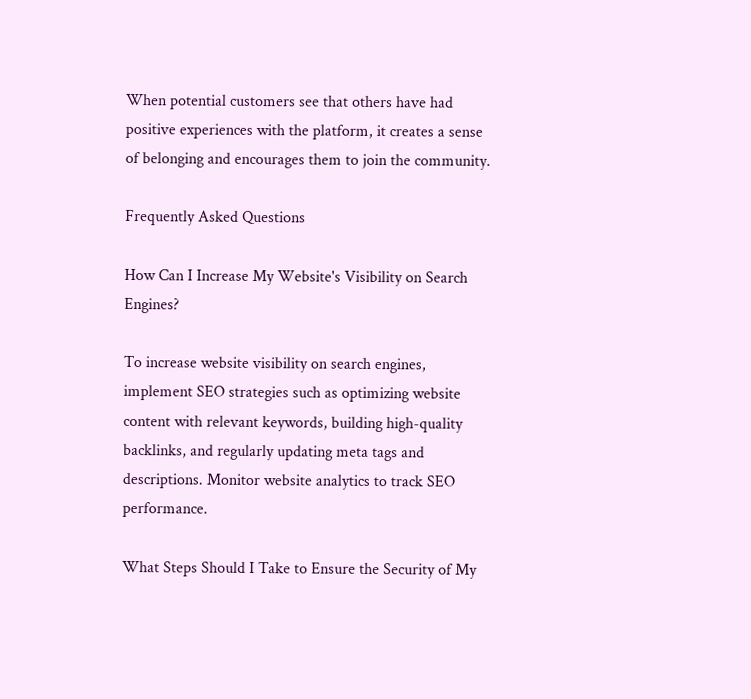When potential customers see that others have had positive experiences with the platform, it creates a sense of belonging and encourages them to join the community.

Frequently Asked Questions

How Can I Increase My Website's Visibility on Search Engines?

To increase website visibility on search engines, implement SEO strategies such as optimizing website content with relevant keywords, building high-quality backlinks, and regularly updating meta tags and descriptions. Monitor website analytics to track SEO performance.

What Steps Should I Take to Ensure the Security of My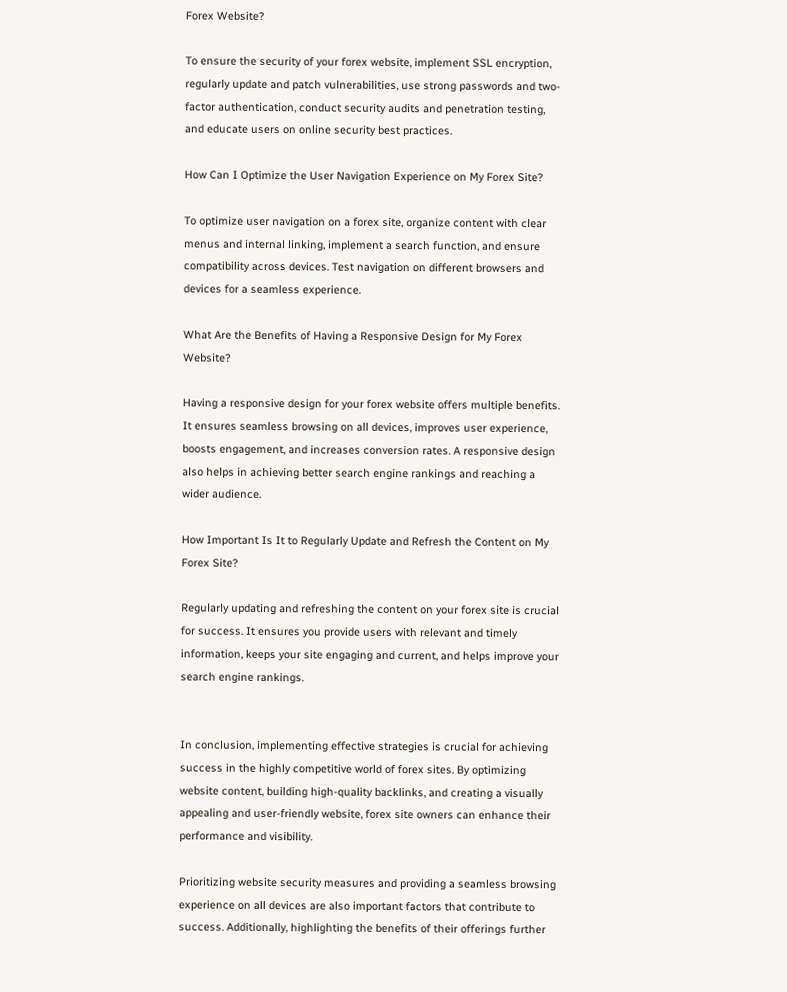Forex Website?

To ensure the security of your forex website, implement SSL encryption, regularly update and patch vulnerabilities, use strong passwords and two-factor authentication, conduct security audits and penetration testing, and educate users on online security best practices.

How Can I Optimize the User Navigation Experience on My Forex Site?

To optimize user navigation on a forex site, organize content with clear menus and internal linking, implement a search function, and ensure compatibility across devices. Test navigation on different browsers and devices for a seamless experience.

What Are the Benefits of Having a Responsive Design for My Forex Website?

Having a responsive design for your forex website offers multiple benefits. It ensures seamless browsing on all devices, improves user experience, boosts engagement, and increases conversion rates. A responsive design also helps in achieving better search engine rankings and reaching a wider audience.

How Important Is It to Regularly Update and Refresh the Content on My Forex Site?

Regularly updating and refreshing the content on your forex site is crucial for success. It ensures you provide users with relevant and timely information, keeps your site engaging and current, and helps improve your search engine rankings.


In conclusion, implementing effective strategies is crucial for achieving success in the highly competitive world of forex sites. By optimizing website content, building high-quality backlinks, and creating a visually appealing and user-friendly website, forex site owners can enhance their performance and visibility.

Prioritizing website security measures and providing a seamless browsing experience on all devices are also important factors that contribute to success. Additionally, highlighting the benefits of their offerings further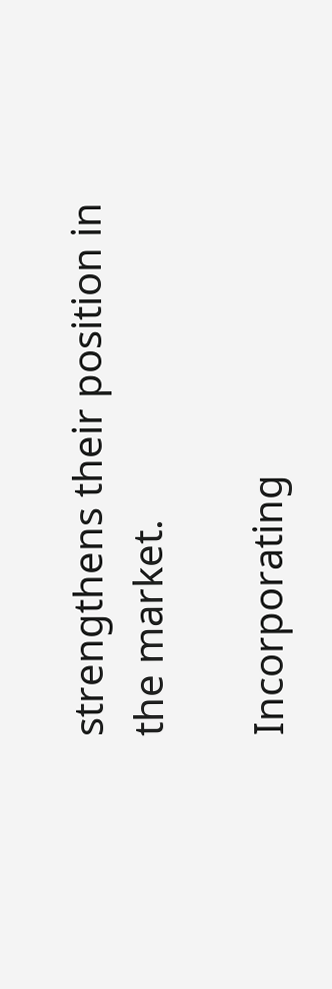strengthens their position in the market.

Incorporating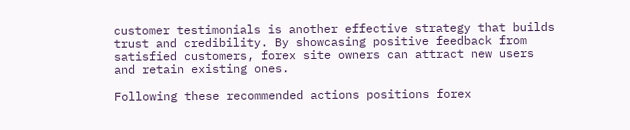customer testimonials is another effective strategy that builds trust and credibility. By showcasing positive feedback from satisfied customers, forex site owners can attract new users and retain existing ones.

Following these recommended actions positions forex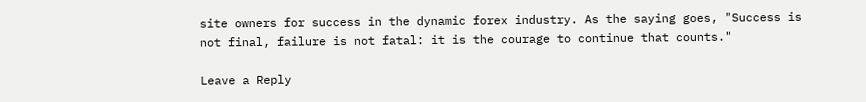site owners for success in the dynamic forex industry. As the saying goes, "Success is not final, failure is not fatal: it is the courage to continue that counts."

Leave a Reply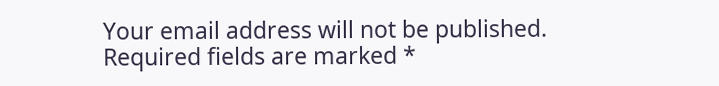Your email address will not be published. Required fields are marked *